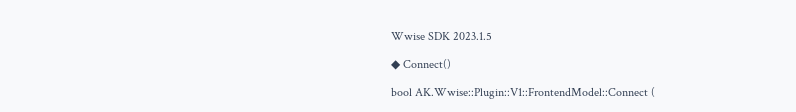Wwise SDK 2023.1.5

◆ Connect()

bool AK.Wwise::Plugin::V1::FrontendModel::Connect (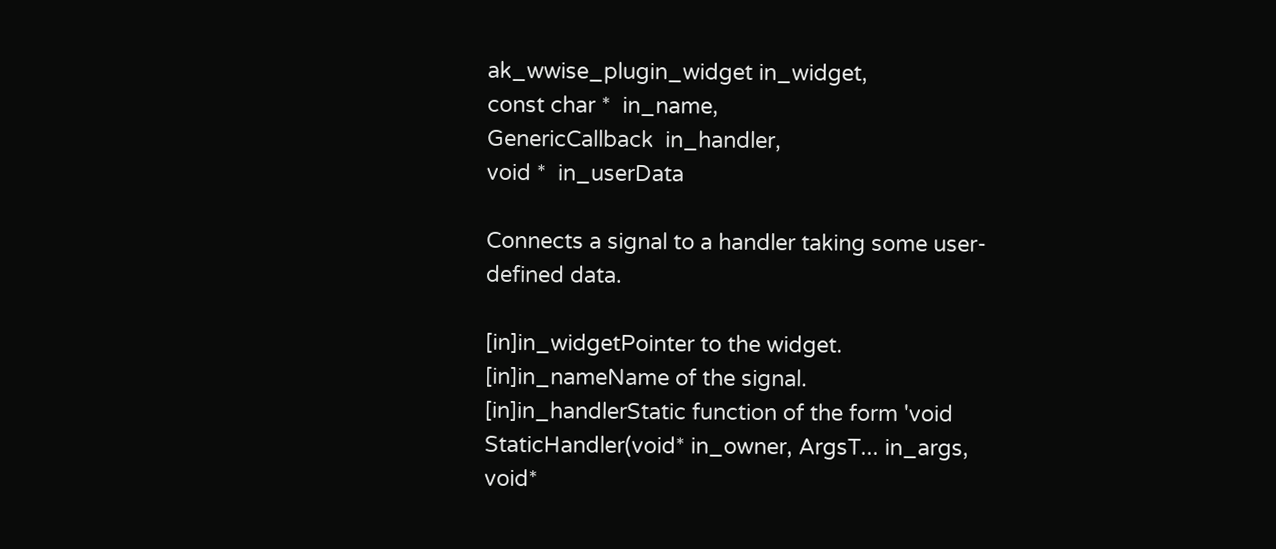ak_wwise_plugin_widget in_widget,
const char *  in_name,
GenericCallback  in_handler,
void *  in_userData

Connects a signal to a handler taking some user-defined data.

[in]in_widgetPointer to the widget.
[in]in_nameName of the signal.
[in]in_handlerStatic function of the form 'void StaticHandler(void* in_owner, ArgsT... in_args, void*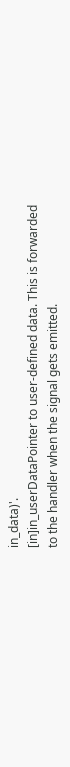in_data)'.
[in]in_userDataPointer to user-defined data. This is forwarded to the handler when the signal gets emitted.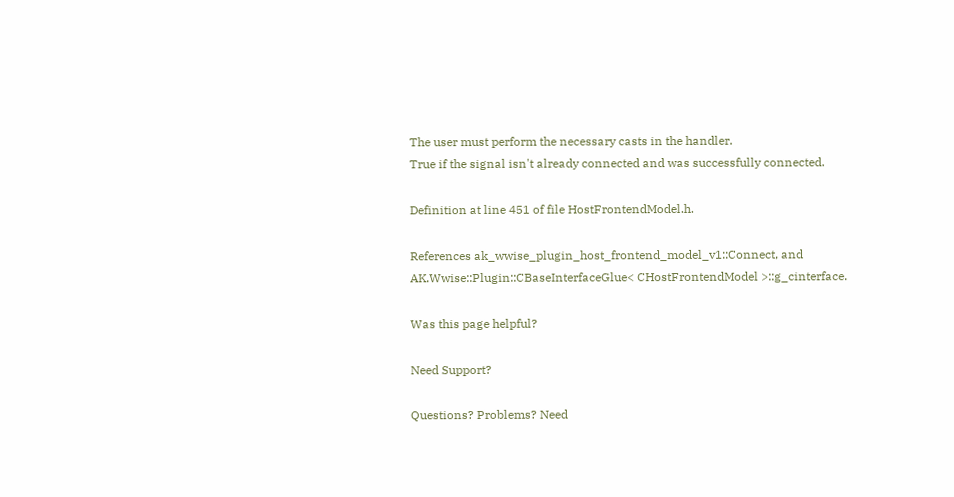The user must perform the necessary casts in the handler.
True if the signal isn't already connected and was successfully connected.

Definition at line 451 of file HostFrontendModel.h.

References ak_wwise_plugin_host_frontend_model_v1::Connect, and AK.Wwise::Plugin::CBaseInterfaceGlue< CHostFrontendModel >::g_cinterface.

Was this page helpful?

Need Support?

Questions? Problems? Need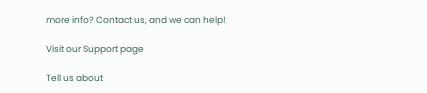more info? Contact us, and we can help!

Visit our Support page

Tell us about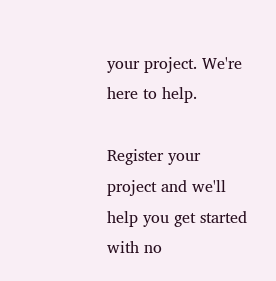your project. We're here to help.

Register your project and we'll help you get started with no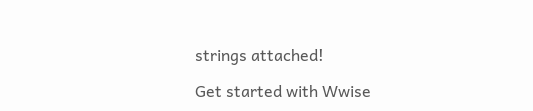strings attached!

Get started with Wwise